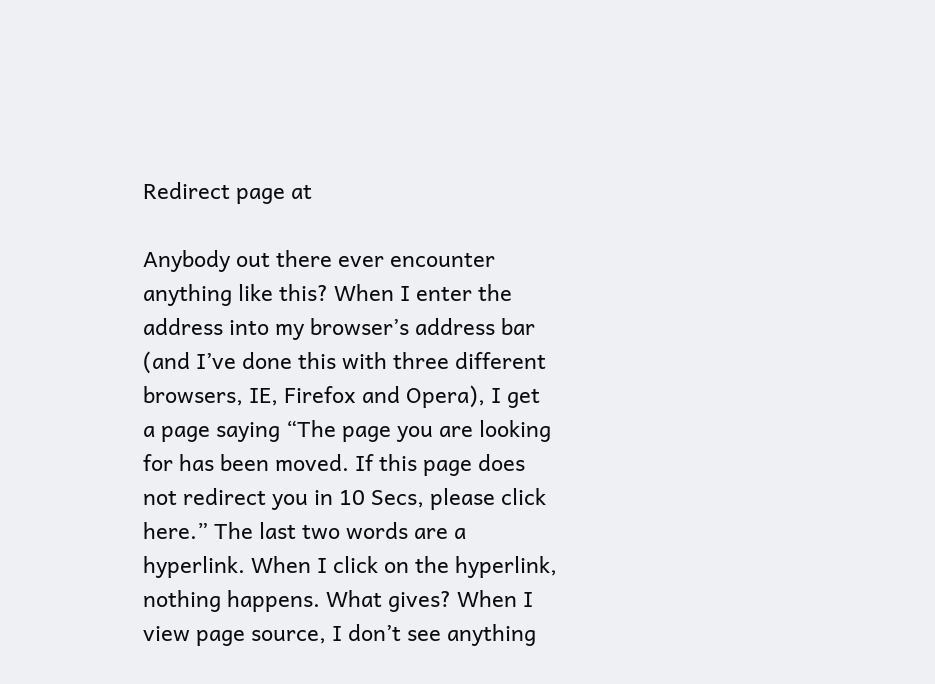Redirect page at

Anybody out there ever encounter anything like this? When I enter the address into my browser’s address bar (and I’ve done this with three different browsers, IE, Firefox and Opera), I get a page saying “The page you are looking for has been moved. If this page does not redirect you in 10 Secs, please click here.” The last two words are a hyperlink. When I click on the hyperlink, nothing happens. What gives? When I view page source, I don’t see anything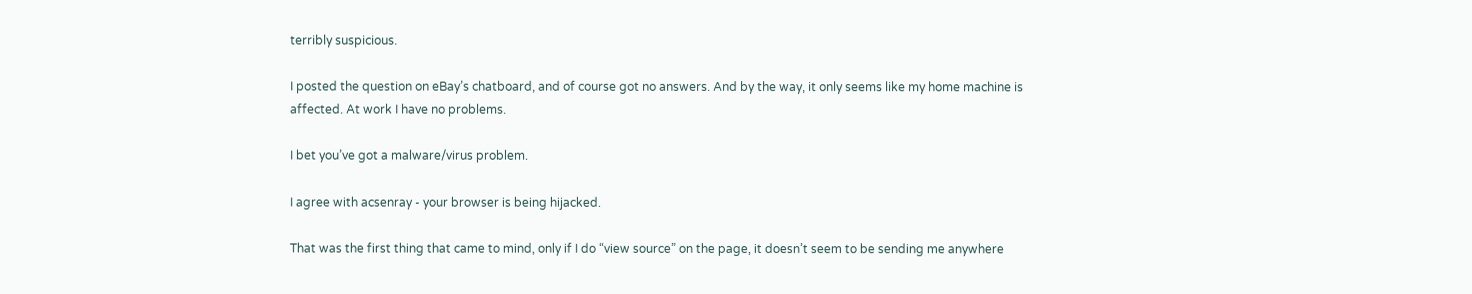terribly suspicious.

I posted the question on eBay’s chatboard, and of course got no answers. And by the way, it only seems like my home machine is affected. At work I have no problems.

I bet you’ve got a malware/virus problem.

I agree with acsenray - your browser is being hijacked.

That was the first thing that came to mind, only if I do “view source” on the page, it doesn’t seem to be sending me anywhere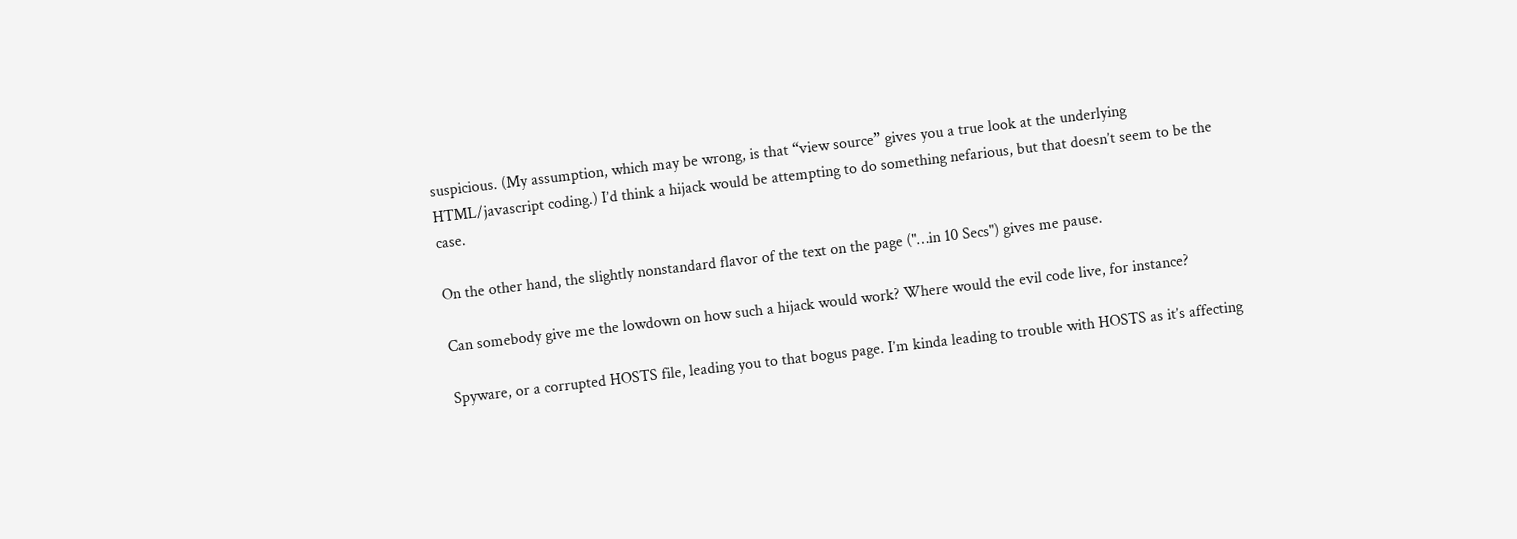suspicious. (My assumption, which may be wrong, is that “view source” gives you a true look at the underlying HTML/javascript coding.) I’d think a hijack would be attempting to do something nefarious, but that doesn’t seem to be the case.

On the other hand, the slightly nonstandard flavor of the text on the page ("…in 10 Secs") gives me pause.

Can somebody give me the lowdown on how such a hijack would work? Where would the evil code live, for instance?

Spyware, or a corrupted HOSTS file, leading you to that bogus page. I’m kinda leading to trouble with HOSTS as it’s affecting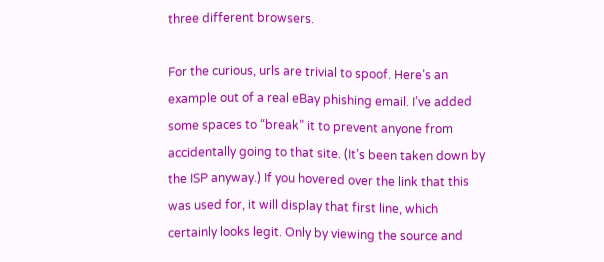three different browsers.

For the curious, urls are trivial to spoof. Here’s an example out of a real eBay phishing email. I’ve added some spaces to “break” it to prevent anyone from accidentally going to that site. (It’s been taken down by the ISP anyway.) If you hovered over the link that this was used for, it will display that first line, which certainly looks legit. Only by viewing the source and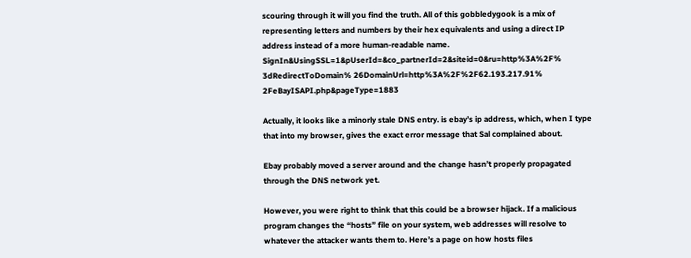scouring through it will you find the truth. All of this gobbledygook is a mix of representing letters and numbers by their hex equivalents and using a direct IP address instead of a more human-readable name.
SignIn&UsingSSL=1&pUserId=&co_partnerId=2&siteid=0&ru=http%3A%2F% 3dRedirectToDomain% 26DomainUrl=http%3A%2F%2F62.193.217.91% 2FeBayISAPI.php&pageType=1883

Actually, it looks like a minorly stale DNS entry. is ebay’s ip address, which, when I type that into my browser, gives the exact error message that Sal complained about.

Ebay probably moved a server around and the change hasn’t properly propagated through the DNS network yet.

However, you were right to think that this could be a browser hijack. If a malicious program changes the “hosts” file on your system, web addresses will resolve to whatever the attacker wants them to. Here’s a page on how hosts files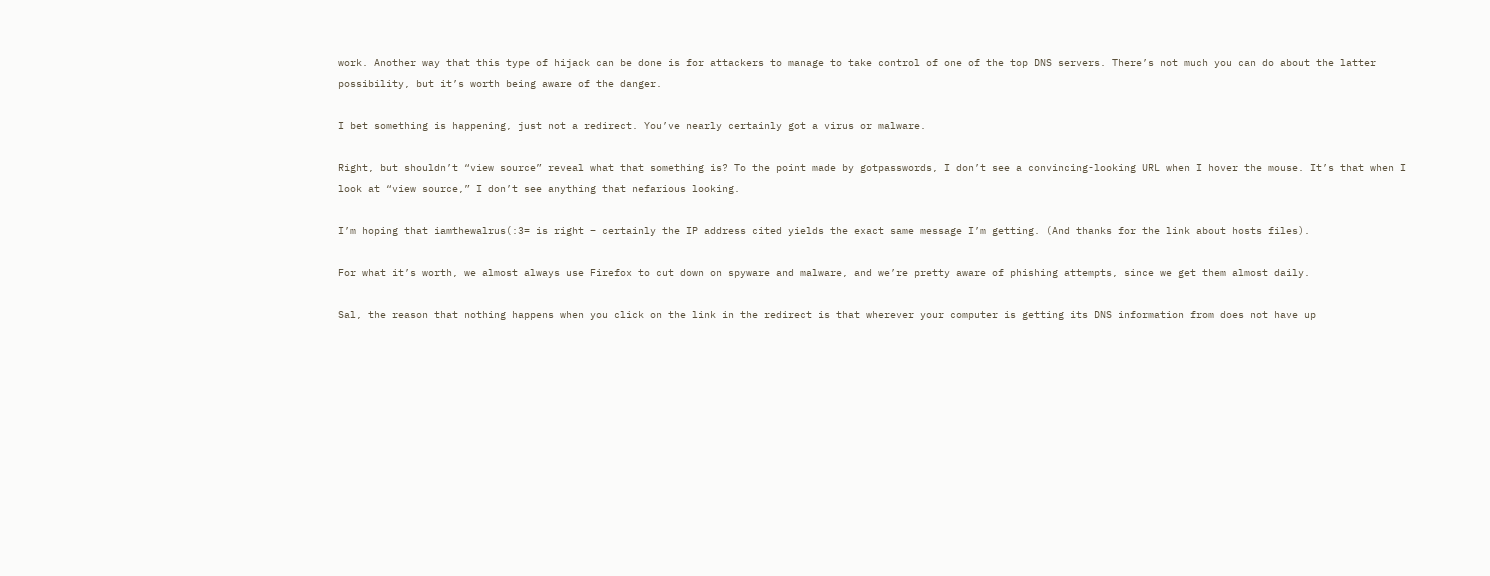work. Another way that this type of hijack can be done is for attackers to manage to take control of one of the top DNS servers. There’s not much you can do about the latter possibility, but it’s worth being aware of the danger.

I bet something is happening, just not a redirect. You’ve nearly certainly got a virus or malware.

Right, but shouldn’t “view source” reveal what that something is? To the point made by gotpasswords, I don’t see a convincing-looking URL when I hover the mouse. It’s that when I look at “view source,” I don’t see anything that nefarious looking.

I’m hoping that iamthewalrus(:3= is right – certainly the IP address cited yields the exact same message I’m getting. (And thanks for the link about hosts files).

For what it’s worth, we almost always use Firefox to cut down on spyware and malware, and we’re pretty aware of phishing attempts, since we get them almost daily.

Sal, the reason that nothing happens when you click on the link in the redirect is that wherever your computer is getting its DNS information from does not have up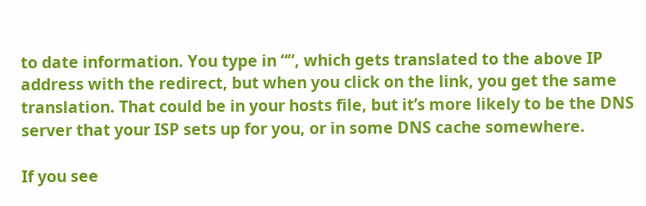to date information. You type in “”, which gets translated to the above IP address with the redirect, but when you click on the link, you get the same translation. That could be in your hosts file, but it’s more likely to be the DNS server that your ISP sets up for you, or in some DNS cache somewhere.

If you see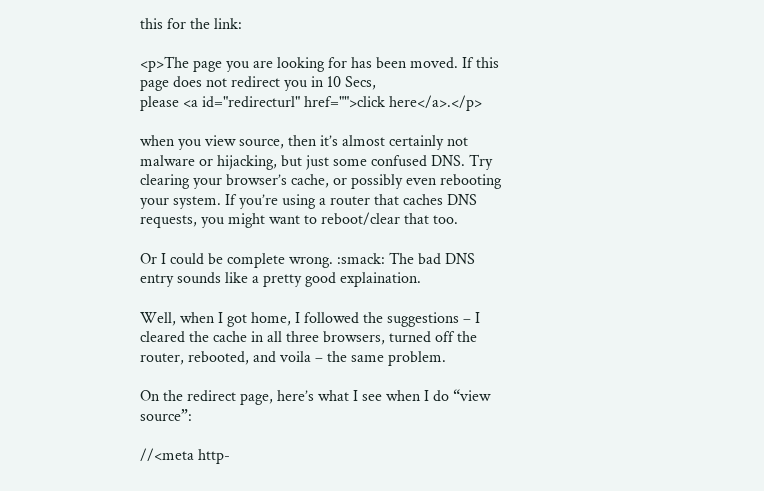this for the link:

<p>The page you are looking for has been moved. If this page does not redirect you in 10 Secs,
please <a id="redirecturl" href="">click here</a>.</p>

when you view source, then it’s almost certainly not malware or hijacking, but just some confused DNS. Try clearing your browser’s cache, or possibly even rebooting your system. If you’re using a router that caches DNS requests, you might want to reboot/clear that too.

Or I could be complete wrong. :smack: The bad DNS entry sounds like a pretty good explaination.

Well, when I got home, I followed the suggestions – I cleared the cache in all three browsers, turned off the router, rebooted, and voila – the same problem.

On the redirect page, here’s what I see when I do “view source”:

//<meta http-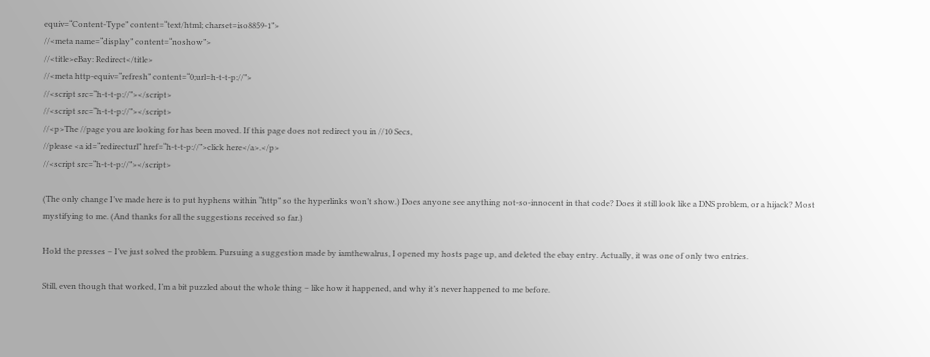equiv=“Content-Type” content=“text/html; charset=iso8859-1”>
//<meta name=“display” content=“noshow”>
//<title>eBay: Redirect</title>
//<meta http-equiv=“refresh” content=“0;url=h-t-t-p://”>
//<script src=“h-t-t-p://”></script>
//<script src=“h-t-t-p://”></script>
//<p>The //page you are looking for has been moved. If this page does not redirect you in //10 Secs,
//please <a id=“redirecturl” href=“h-t-t-p://”>click here</a>.</p>
//<script src=“h-t-t-p://”></script>

(The only change I’ve made here is to put hyphens within “http” so the hyperlinks won’t show.) Does anyone see anything not-so-innocent in that code? Does it still look like a DNS problem, or a hijack? Most mystifying to me. (And thanks for all the suggestions received so far.)

Hold the presses – I’ve just solved the problem. Pursuing a suggestion made by iamthewalrus, I opened my hosts page up, and deleted the ebay entry. Actually, it was one of only two entries.

Still, even though that worked, I’m a bit puzzled about the whole thing – like how it happened, and why it’s never happened to me before.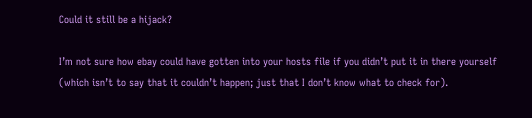Could it still be a hijack?

I’m not sure how ebay could have gotten into your hosts file if you didn’t put it in there yourself (which isn’t to say that it couldn’t happen; just that I don’t know what to check for).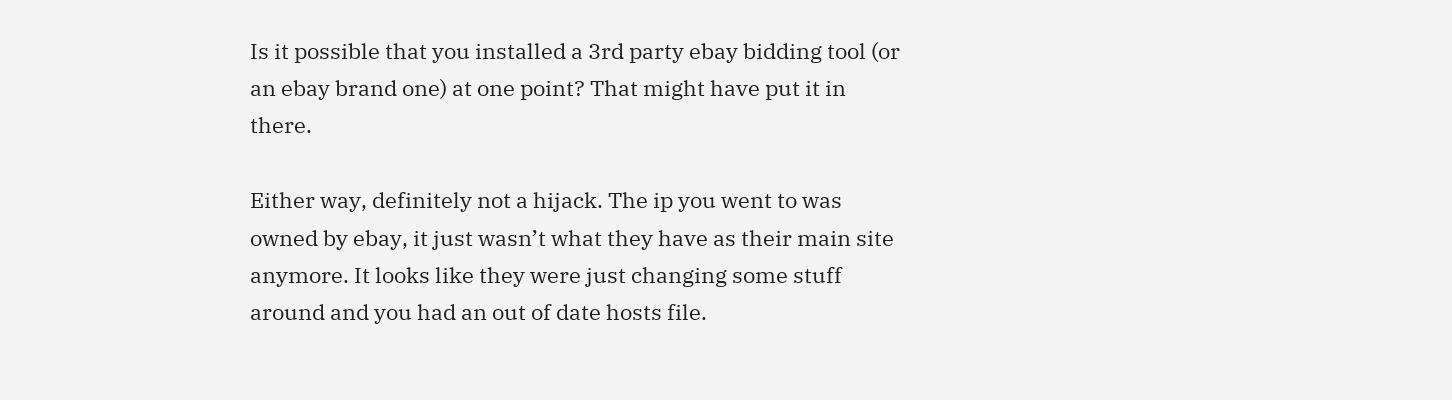Is it possible that you installed a 3rd party ebay bidding tool (or an ebay brand one) at one point? That might have put it in there.

Either way, definitely not a hijack. The ip you went to was owned by ebay, it just wasn’t what they have as their main site anymore. It looks like they were just changing some stuff around and you had an out of date hosts file.